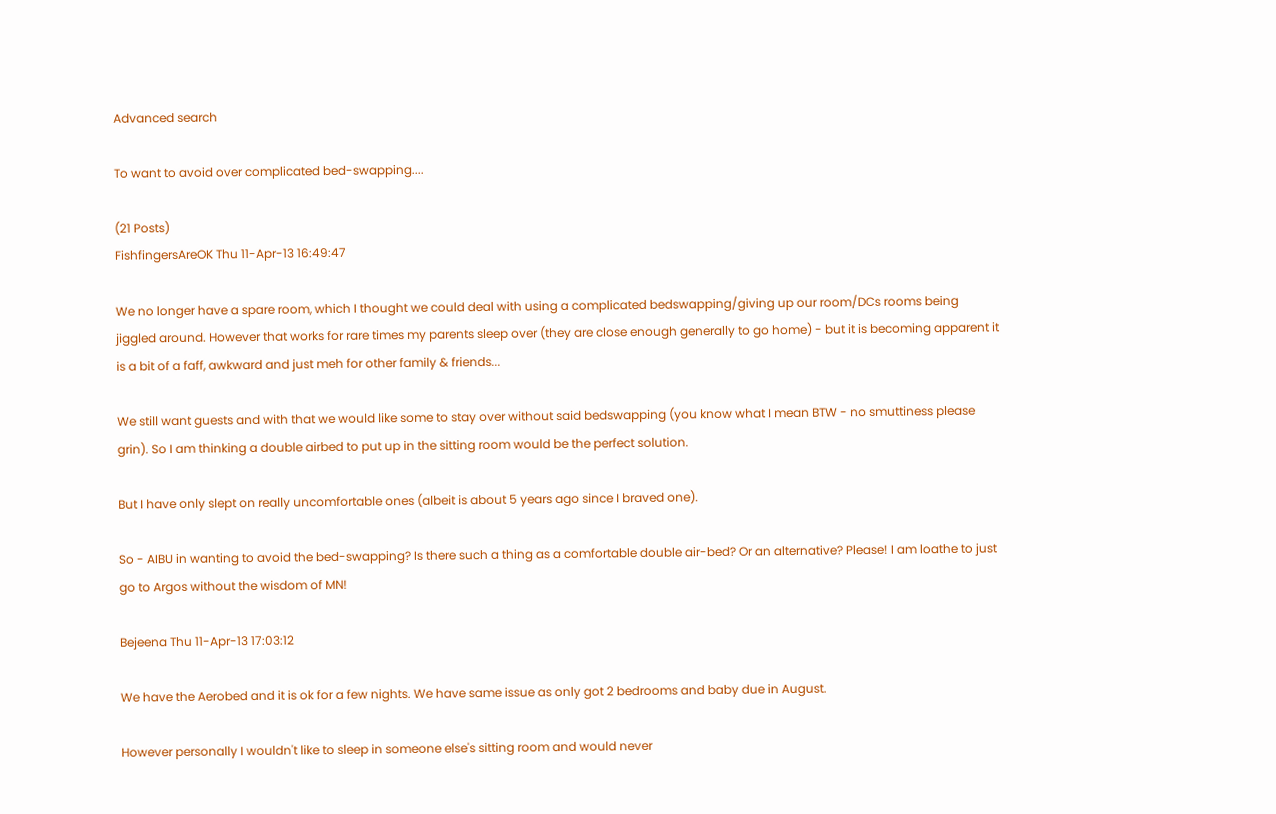Advanced search

To want to avoid over complicated bed-swapping....

(21 Posts)
FishfingersAreOK Thu 11-Apr-13 16:49:47

We no longer have a spare room, which I thought we could deal with using a complicated bedswapping/giving up our room/DCs rooms being jiggled around. However that works for rare times my parents sleep over (they are close enough generally to go home) - but it is becoming apparent it is a bit of a faff, awkward and just meh for other family & friends...

We still want guests and with that we would like some to stay over without said bedswapping (you know what I mean BTW - no smuttiness please grin). So I am thinking a double airbed to put up in the sitting room would be the perfect solution.

But I have only slept on really uncomfortable ones (albeit is about 5 years ago since I braved one).

So - AIBU in wanting to avoid the bed-swapping? Is there such a thing as a comfortable double air-bed? Or an alternative? Please! I am loathe to just go to Argos without the wisdom of MN!

Bejeena Thu 11-Apr-13 17:03:12

We have the Aerobed and it is ok for a few nights. We have same issue as only got 2 bedrooms and baby due in August.

However personally I wouldn't like to sleep in someone else's sitting room and would never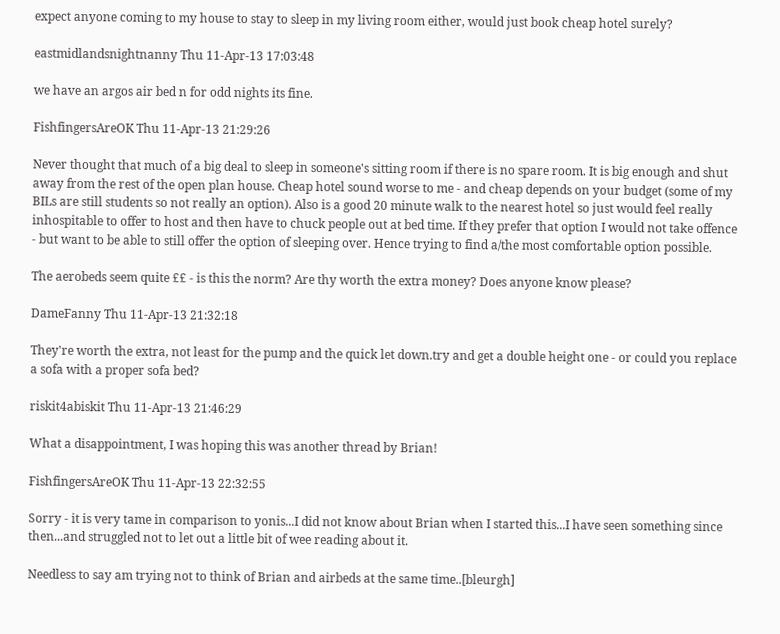expect anyone coming to my house to stay to sleep in my living room either, would just book cheap hotel surely?

eastmidlandsnightnanny Thu 11-Apr-13 17:03:48

we have an argos air bed n for odd nights its fine.

FishfingersAreOK Thu 11-Apr-13 21:29:26

Never thought that much of a big deal to sleep in someone's sitting room if there is no spare room. It is big enough and shut away from the rest of the open plan house. Cheap hotel sound worse to me - and cheap depends on your budget (some of my BILs are still students so not really an option). Also is a good 20 minute walk to the nearest hotel so just would feel really inhospitable to offer to host and then have to chuck people out at bed time. If they prefer that option I would not take offence - but want to be able to still offer the option of sleeping over. Hence trying to find a/the most comfortable option possible.

The aerobeds seem quite ££ - is this the norm? Are thy worth the extra money? Does anyone know please?

DameFanny Thu 11-Apr-13 21:32:18

They're worth the extra, not least for the pump and the quick let down.try and get a double height one - or could you replace a sofa with a proper sofa bed?

riskit4abiskit Thu 11-Apr-13 21:46:29

What a disappointment, I was hoping this was another thread by Brian!

FishfingersAreOK Thu 11-Apr-13 22:32:55

Sorry - it is very tame in comparison to yonis...I did not know about Brian when I started this...I have seen something since then...and struggled not to let out a little bit of wee reading about it.

Needless to say am trying not to think of Brian and airbeds at the same time..[bleurgh]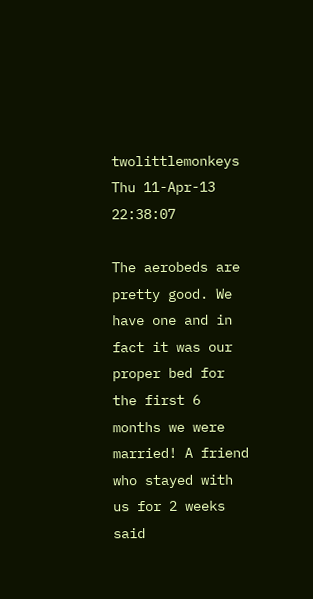twolittlemonkeys Thu 11-Apr-13 22:38:07

The aerobeds are pretty good. We have one and in fact it was our proper bed for the first 6 months we were married! A friend who stayed with us for 2 weeks said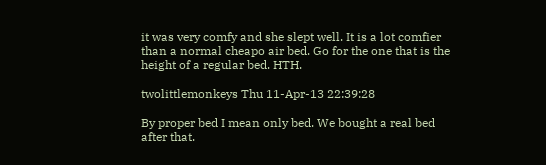it was very comfy and she slept well. It is a lot comfier than a normal cheapo air bed. Go for the one that is the height of a regular bed. HTH.

twolittlemonkeys Thu 11-Apr-13 22:39:28

By proper bed I mean only bed. We bought a real bed after that.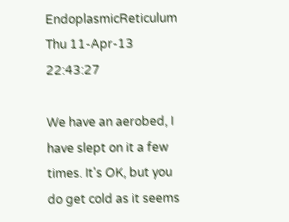EndoplasmicReticulum Thu 11-Apr-13 22:43:27

We have an aerobed, I have slept on it a few times. It's OK, but you do get cold as it seems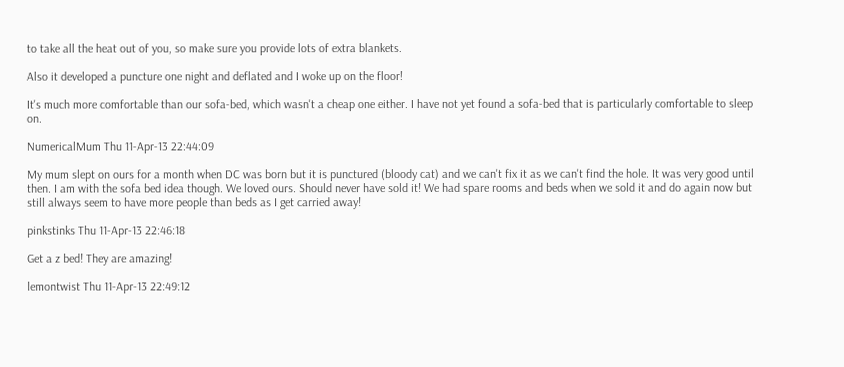to take all the heat out of you, so make sure you provide lots of extra blankets.

Also it developed a puncture one night and deflated and I woke up on the floor!

It's much more comfortable than our sofa-bed, which wasn't a cheap one either. I have not yet found a sofa-bed that is particularly comfortable to sleep on.

NumericalMum Thu 11-Apr-13 22:44:09

My mum slept on ours for a month when DC was born but it is punctured (bloody cat) and we can't fix it as we can't find the hole. It was very good until then. I am with the sofa bed idea though. We loved ours. Should never have sold it! We had spare rooms and beds when we sold it and do again now but still always seem to have more people than beds as I get carried away!

pinkstinks Thu 11-Apr-13 22:46:18

Get a z bed! They are amazing!

lemontwist Thu 11-Apr-13 22:49:12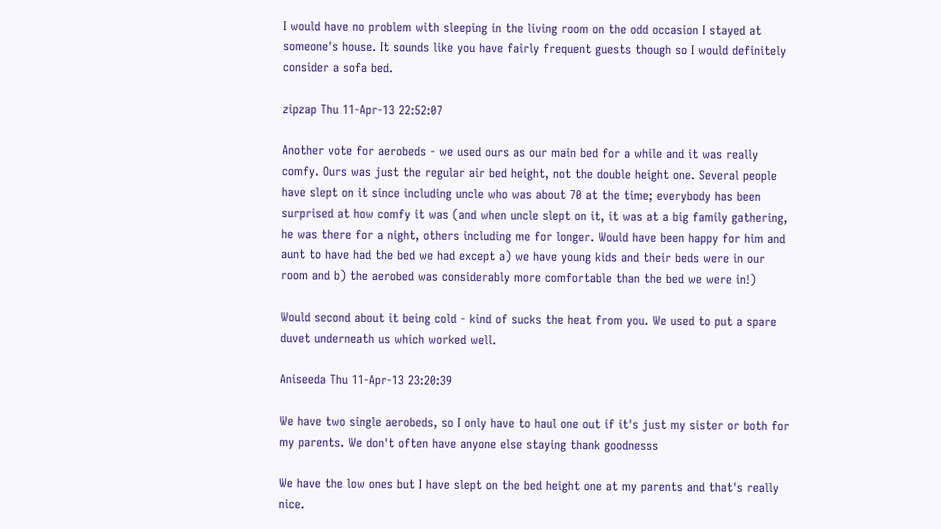I would have no problem with sleeping in the living room on the odd occasion I stayed at someone's house. It sounds like you have fairly frequent guests though so I would definitely consider a sofa bed.

zipzap Thu 11-Apr-13 22:52:07

Another vote for aerobeds - we used ours as our main bed for a while and it was really comfy. Ours was just the regular air bed height, not the double height one. Several people have slept on it since including uncle who was about 70 at the time; everybody has been surprised at how comfy it was (and when uncle slept on it, it was at a big family gathering, he was there for a night, others including me for longer. Would have been happy for him and aunt to have had the bed we had except a) we have young kids and their beds were in our room and b) the aerobed was considerably more comfortable than the bed we were in!)

Would second about it being cold - kind of sucks the heat from you. We used to put a spare duvet underneath us which worked well.

Aniseeda Thu 11-Apr-13 23:20:39

We have two single aerobeds, so I only have to haul one out if it's just my sister or both for my parents. We don't often have anyone else staying thank goodnesss

We have the low ones but I have slept on the bed height one at my parents and that's really nice.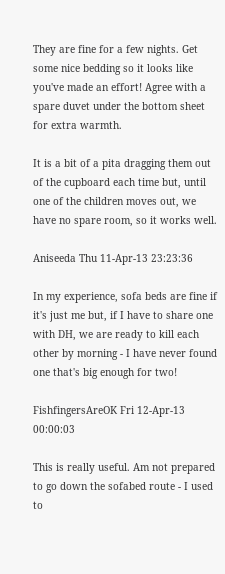They are fine for a few nights. Get some nice bedding so it looks like you've made an effort! Agree with a spare duvet under the bottom sheet for extra warmth.

It is a bit of a pita dragging them out of the cupboard each time but, until one of the children moves out, we have no spare room, so it works well.

Aniseeda Thu 11-Apr-13 23:23:36

In my experience, sofa beds are fine if it's just me but, if I have to share one with DH, we are ready to kill each other by morning - I have never found one that's big enough for two!

FishfingersAreOK Fri 12-Apr-13 00:00:03

This is really useful. Am not prepared to go down the sofabed route - I used to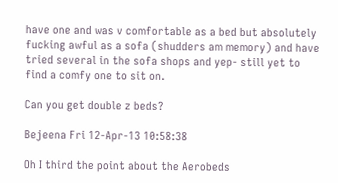have one and was v comfortable as a bed but absolutely fucking awful as a sofa (shudders am memory) and have tried several in the sofa shops and yep- still yet to find a comfy one to sit on.

Can you get double z beds?

Bejeena Fri 12-Apr-13 10:58:38

Oh I third the point about the Aerobeds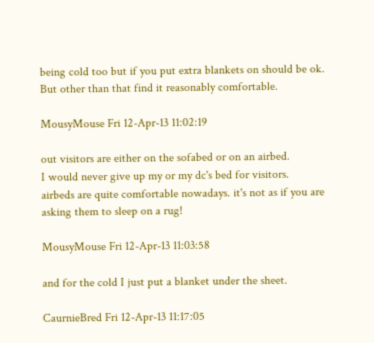being cold too but if you put extra blankets on should be ok. But other than that find it reasonably comfortable.

MousyMouse Fri 12-Apr-13 11:02:19

out visitors are either on the sofabed or on an airbed.
I would never give up my or my dc's bed for visitors.
airbeds are quite comfortable nowadays. it's not as if you are asking them to sleep on a rug!

MousyMouse Fri 12-Apr-13 11:03:58

and for the cold I just put a blanket under the sheet.

CaurnieBred Fri 12-Apr-13 11:17:05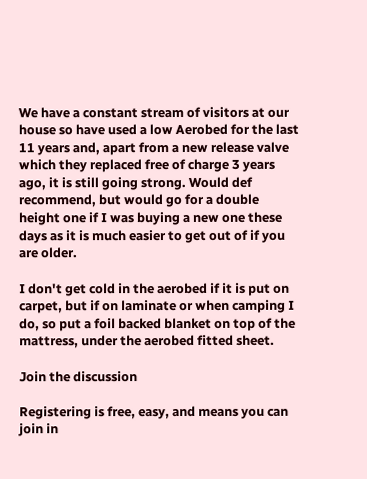We have a constant stream of visitors at our house so have used a low Aerobed for the last 11 years and, apart from a new release valve which they replaced free of charge 3 years ago, it is still going strong. Would def recommend, but would go for a double height one if I was buying a new one these days as it is much easier to get out of if you are older.

I don't get cold in the aerobed if it is put on carpet, but if on laminate or when camping I do, so put a foil backed blanket on top of the mattress, under the aerobed fitted sheet.

Join the discussion

Registering is free, easy, and means you can join in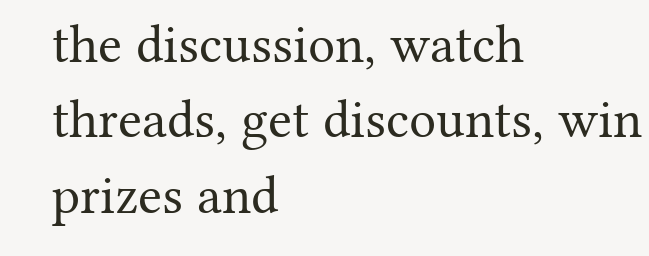the discussion, watch threads, get discounts, win prizes and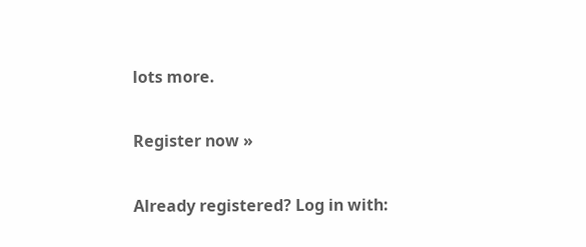lots more.

Register now »

Already registered? Log in with: